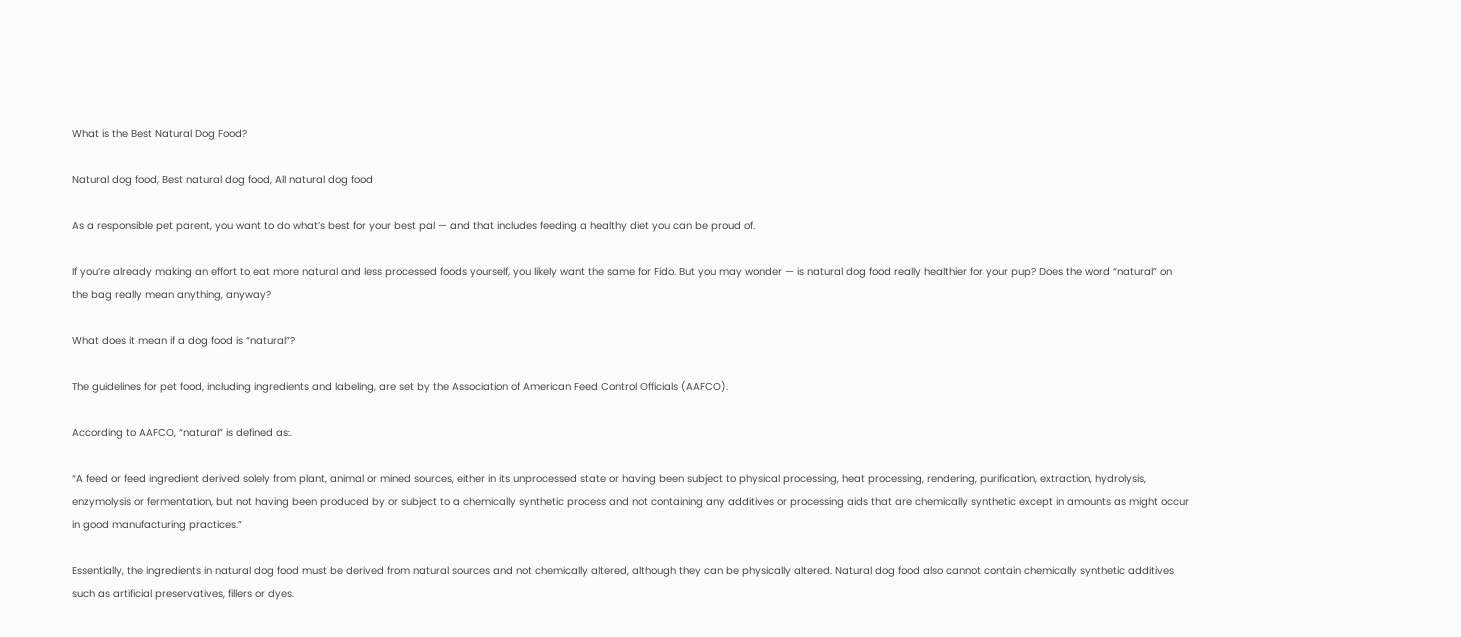What is the Best Natural Dog Food?

Natural dog food, Best natural dog food, All natural dog food

As a responsible pet parent, you want to do what’s best for your best pal — and that includes feeding a healthy diet you can be proud of.

If you’re already making an effort to eat more natural and less processed foods yourself, you likely want the same for Fido. But you may wonder — is natural dog food really healthier for your pup? Does the word “natural” on the bag really mean anything, anyway?

What does it mean if a dog food is “natural”?

The guidelines for pet food, including ingredients and labeling, are set by the Association of American Feed Control Officials (AAFCO).

According to AAFCO, “natural” is defined as:.

“A feed or feed ingredient derived solely from plant, animal or mined sources, either in its unprocessed state or having been subject to physical processing, heat processing, rendering, purification, extraction, hydrolysis, enzymolysis or fermentation, but not having been produced by or subject to a chemically synthetic process and not containing any additives or processing aids that are chemically synthetic except in amounts as might occur in good manufacturing practices.”

Essentially, the ingredients in natural dog food must be derived from natural sources and not chemically altered, although they can be physically altered. Natural dog food also cannot contain chemically synthetic additives such as artificial preservatives, fillers or dyes.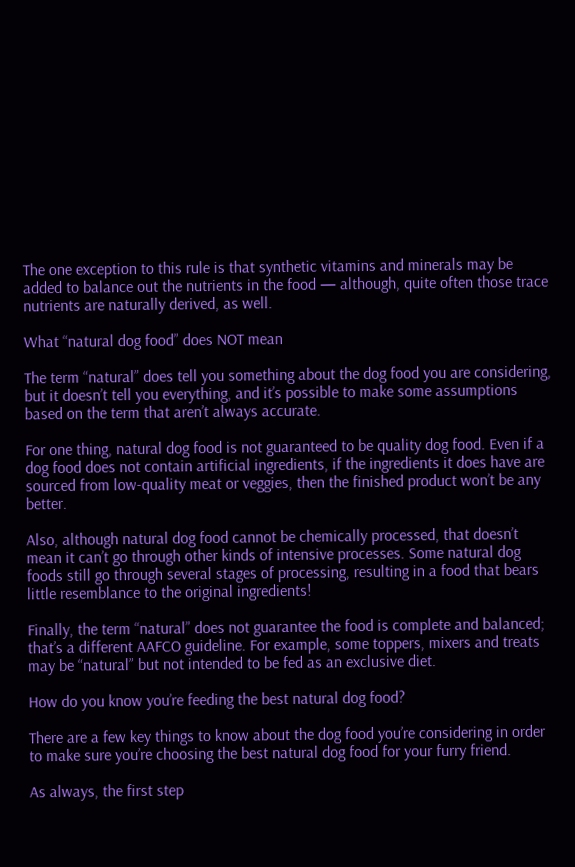The one exception to this rule is that synthetic vitamins and minerals may be added to balance out the nutrients in the food — although, quite often those trace nutrients are naturally derived, as well.

What “natural dog food” does NOT mean

The term “natural” does tell you something about the dog food you are considering, but it doesn’t tell you everything, and it’s possible to make some assumptions based on the term that aren’t always accurate.

For one thing, natural dog food is not guaranteed to be quality dog food. Even if a dog food does not contain artificial ingredients, if the ingredients it does have are sourced from low-quality meat or veggies, then the finished product won’t be any better.

Also, although natural dog food cannot be chemically processed, that doesn’t mean it can’t go through other kinds of intensive processes. Some natural dog foods still go through several stages of processing, resulting in a food that bears little resemblance to the original ingredients!

Finally, the term “natural” does not guarantee the food is complete and balanced; that’s a different AAFCO guideline. For example, some toppers, mixers and treats may be “natural” but not intended to be fed as an exclusive diet.

How do you know you’re feeding the best natural dog food?

There are a few key things to know about the dog food you’re considering in order to make sure you’re choosing the best natural dog food for your furry friend.

As always, the first step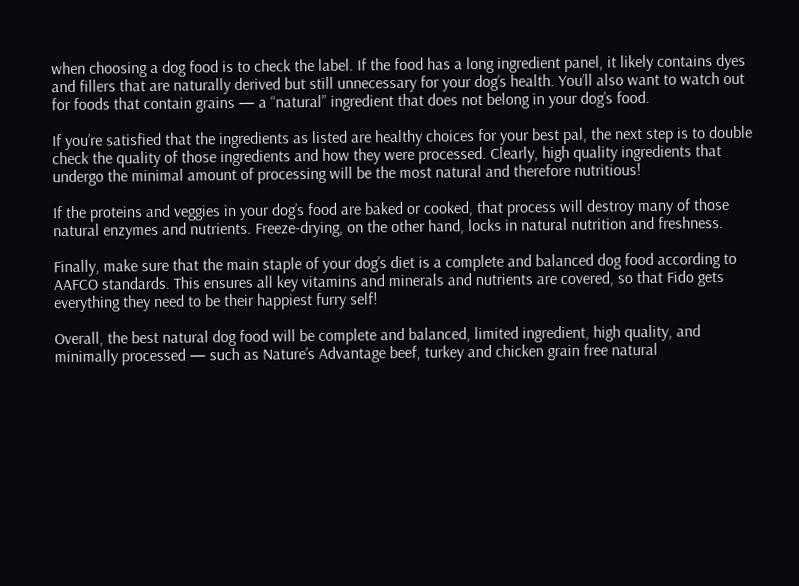when choosing a dog food is to check the label. If the food has a long ingredient panel, it likely contains dyes and fillers that are naturally derived but still unnecessary for your dog’s health. You’ll also want to watch out for foods that contain grains — a “natural” ingredient that does not belong in your dog’s food.

If you’re satisfied that the ingredients as listed are healthy choices for your best pal, the next step is to double check the quality of those ingredients and how they were processed. Clearly, high quality ingredients that undergo the minimal amount of processing will be the most natural and therefore nutritious!

If the proteins and veggies in your dog’s food are baked or cooked, that process will destroy many of those natural enzymes and nutrients. Freeze-drying, on the other hand, locks in natural nutrition and freshness.

Finally, make sure that the main staple of your dog’s diet is a complete and balanced dog food according to AAFCO standards. This ensures all key vitamins and minerals and nutrients are covered, so that Fido gets everything they need to be their happiest furry self!

Overall, the best natural dog food will be complete and balanced, limited ingredient, high quality, and minimally processed — such as Nature’s Advantage beef, turkey and chicken grain free natural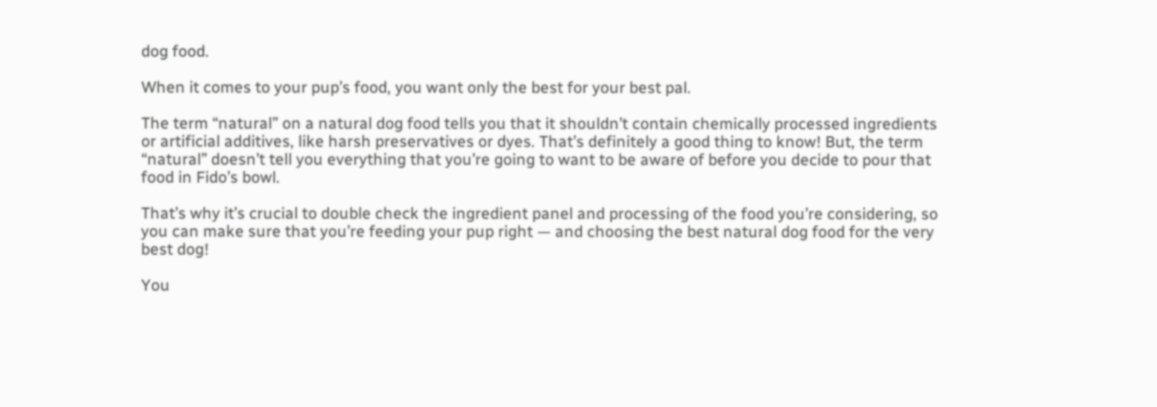dog food.

When it comes to your pup’s food, you want only the best for your best pal.

The term “natural” on a natural dog food tells you that it shouldn’t contain chemically processed ingredients  or artificial additives, like harsh preservatives or dyes. That’s definitely a good thing to know! But, the term “natural” doesn’t tell you everything that you’re going to want to be aware of before you decide to pour that food in Fido’s bowl.

That’s why it’s crucial to double check the ingredient panel and processing of the food you’re considering, so you can make sure that you’re feeding your pup right — and choosing the best natural dog food for the very best dog!

You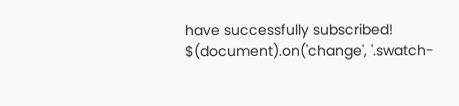have successfully subscribed!
$(document).on('change', '.swatch-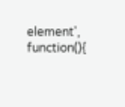element', function(){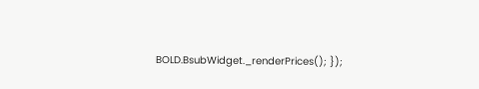BOLD.BsubWidget._renderPrices(); });